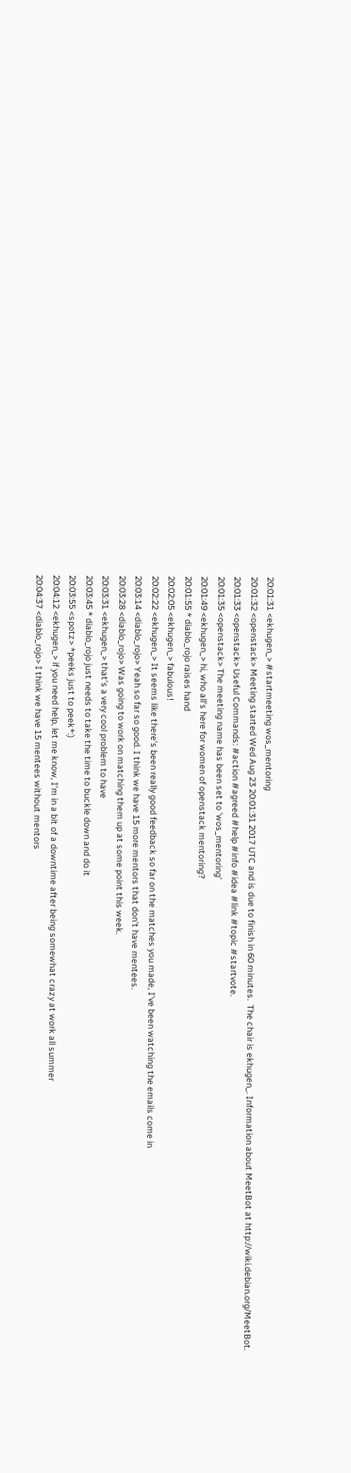20:01:31 <ekhugen_> #startmeeting wos_mentoring
20:01:32 <openstack> Meeting started Wed Aug 23 20:01:31 2017 UTC and is due to finish in 60 minutes.  The chair is ekhugen_. Information about MeetBot at http://wiki.debian.org/MeetBot.
20:01:33 <openstack> Useful Commands: #action #agreed #help #info #idea #link #topic #startvote.
20:01:35 <openstack> The meeting name has been set to 'wos_mentoring'
20:01:49 <ekhugen_> hi, who all's here for women of openstack mentoring?
20:01:55 * diablo_rojo raises hand
20:02:05 <ekhugen_> fabulous!
20:02:22 <ekhugen_> It seems like there's been really good feedback so far on the matches you made, I've been watching the emails come in
20:03:14 <diablo_rojo> Yeah so far so good. I think we have 15 more mentors that don't have mentees.
20:03:28 <diablo_rojo> Was going to work on matching them up at some point this week.
20:03:31 <ekhugen_> that's a very cool problem to have
20:03:45 * diablo_rojo just needs to take the time to buckle down and do it
20:03:55 <spotz> *peeks just to peek*:)
20:04:12 <ekhugen_> if you need help, let me know, I'm in a bit of a downtime after being somewhat crazy at work all summer
20:04:37 <diablo_rojo> I think we have 15 mentees without mentors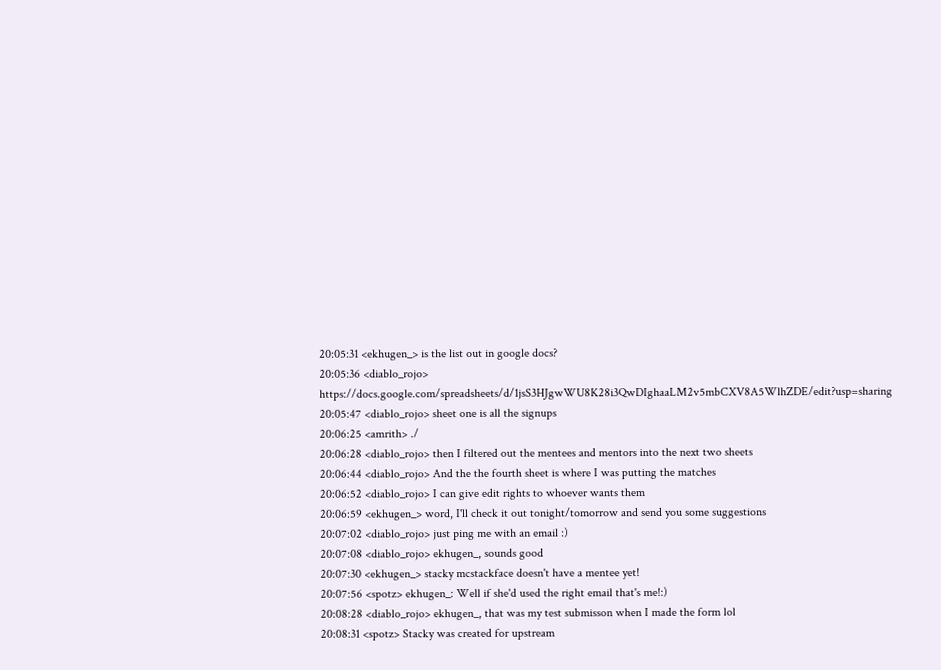20:05:31 <ekhugen_> is the list out in google docs?
20:05:36 <diablo_rojo> https://docs.google.com/spreadsheets/d/1jsS3HJgwWU8K28i3QwDIghaaLM2v5mbCXV8A5WlhZDE/edit?usp=sharing
20:05:47 <diablo_rojo> sheet one is all the signups
20:06:25 <amrith> ./
20:06:28 <diablo_rojo> then I filtered out the mentees and mentors into the next two sheets
20:06:44 <diablo_rojo> And the the fourth sheet is where I was putting the matches
20:06:52 <diablo_rojo> I can give edit rights to whoever wants them
20:06:59 <ekhugen_> word, I'll check it out tonight/tomorrow and send you some suggestions
20:07:02 <diablo_rojo> just ping me with an email :)
20:07:08 <diablo_rojo> ekhugen_, sounds good
20:07:30 <ekhugen_> stacky mcstackface doesn't have a mentee yet!
20:07:56 <spotz> ekhugen_: Well if she'd used the right email that's me!:)
20:08:28 <diablo_rojo> ekhugen_, that was my test submisson when I made the form lol
20:08:31 <spotz> Stacky was created for upstream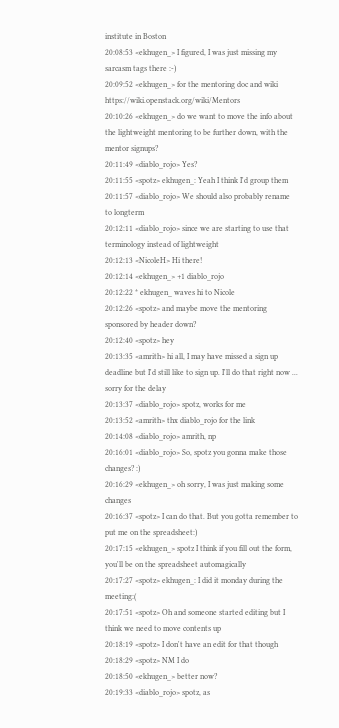institute in Boston
20:08:53 <ekhugen_> I figured, I was just missing my sarcasm tags there :-)
20:09:52 <ekhugen_> for the mentoring doc and wiki https://wiki.openstack.org/wiki/Mentors
20:10:26 <ekhugen_> do we want to move the info about the lightweight mentoring to be further down, with the mentor signups?
20:11:49 <diablo_rojo> Yes?
20:11:55 <spotz> ekhugen_: Yeah I think I'd group them
20:11:57 <diablo_rojo> We should also probably rename to longterm
20:12:11 <diablo_rojo> since we are starting to use that terminology instead of lightweight
20:12:13 <NicoleH> Hi there!
20:12:14 <ekhugen_> +1 diablo_rojo
20:12:22 * ekhugen_ waves hi to Nicole
20:12:26 <spotz> and maybe move the mentoring sponsored by header down?
20:12:40 <spotz> hey
20:13:35 <amrith> hi all, I may have missed a sign up deadline but I'd still like to sign up. I'll do that right now ... sorry for the delay
20:13:37 <diablo_rojo> spotz, works for me
20:13:52 <amrith> thx diablo_rojo for the link
20:14:08 <diablo_rojo> amrith, np
20:16:01 <diablo_rojo> So, spotz you gonna make those changes? :)
20:16:29 <ekhugen_> oh sorry, I was just making some changes
20:16:37 <spotz> I can do that. But you gotta remember to put me on the spreadsheet:)
20:17:15 <ekhugen_> spotz I think if you fill out the form, you'll be on the spreadsheet automagically
20:17:27 <spotz> ekhugen_: I did it monday during the meeting:(
20:17:51 <spotz> Oh and someone started editing but I think we need to move contents up
20:18:19 <spotz> I don't have an edit for that though
20:18:29 <spotz> NM I do
20:18:50 <ekhugen_> better now?
20:19:33 <diablo_rojo> spotz, as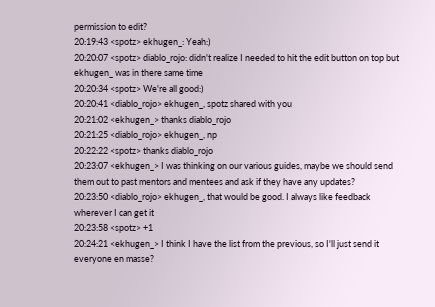permission to edit?
20:19:43 <spotz> ekhugen_: Yeah:)
20:20:07 <spotz> diablo_rojo: didn't realize I needed to hit the edit button on top but ekhugen_ was in there same time
20:20:34 <spotz> We're all good:)
20:20:41 <diablo_rojo> ekhugen_, spotz shared with you
20:21:02 <ekhugen_> thanks diablo_rojo
20:21:25 <diablo_rojo> ekhugen_, np
20:22:22 <spotz> thanks diablo_rojo
20:23:07 <ekhugen_> I was thinking on our various guides, maybe we should send them out to past mentors and mentees and ask if they have any updates?
20:23:50 <diablo_rojo> ekhugen_, that would be good. I always like feedback wherever I can get it
20:23:58 <spotz> +1
20:24:21 <ekhugen_> I think I have the list from the previous, so I'll just send it everyone en masse?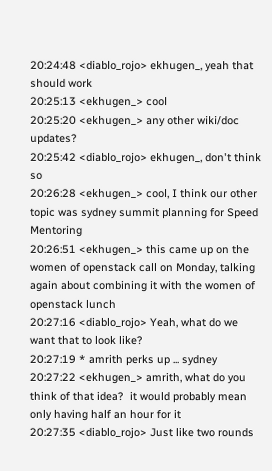20:24:48 <diablo_rojo> ekhugen_, yeah that should work
20:25:13 <ekhugen_> cool
20:25:20 <ekhugen_> any other wiki/doc updates?
20:25:42 <diablo_rojo> ekhugen_, don't think so
20:26:28 <ekhugen_> cool, I think our other topic was sydney summit planning for Speed Mentoring
20:26:51 <ekhugen_> this came up on the women of openstack call on Monday, talking again about combining it with the women of openstack lunch
20:27:16 <diablo_rojo> Yeah, what do we want that to look like?
20:27:19 * amrith perks up ... sydney
20:27:22 <ekhugen_> amrith, what do you think of that idea?  it would probably mean only having half an hour for it
20:27:35 <diablo_rojo> Just like two rounds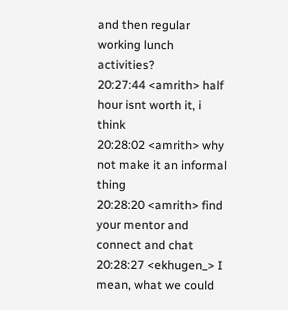and then regular working lunch activities?
20:27:44 <amrith> half hour isnt worth it, i think
20:28:02 <amrith> why not make it an informal thing
20:28:20 <amrith> find your mentor and connect and chat
20:28:27 <ekhugen_> I mean, what we could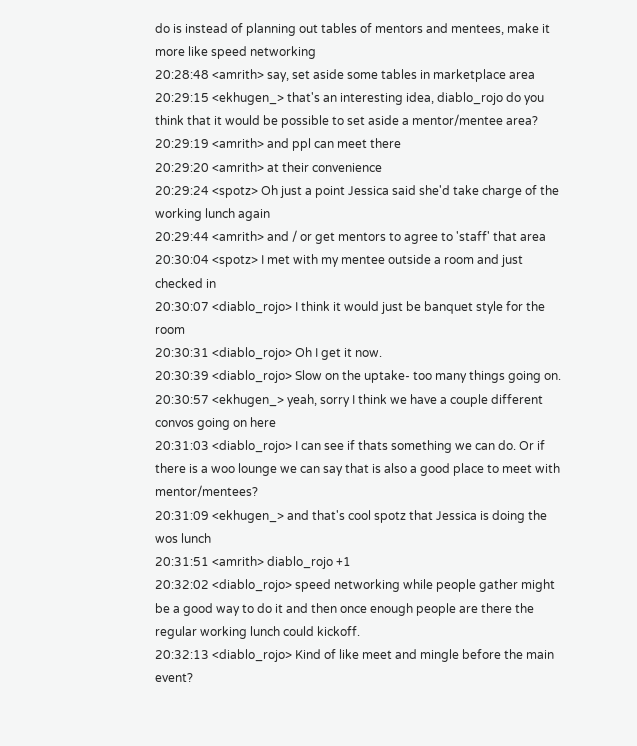do is instead of planning out tables of mentors and mentees, make it more like speed networking
20:28:48 <amrith> say, set aside some tables in marketplace area
20:29:15 <ekhugen_> that's an interesting idea, diablo_rojo do you think that it would be possible to set aside a mentor/mentee area?
20:29:19 <amrith> and ppl can meet there
20:29:20 <amrith> at their convenience
20:29:24 <spotz> Oh just a point Jessica said she'd take charge of the working lunch again
20:29:44 <amrith> and / or get mentors to agree to 'staff' that area
20:30:04 <spotz> I met with my mentee outside a room and just checked in
20:30:07 <diablo_rojo> I think it would just be banquet style for the room
20:30:31 <diablo_rojo> Oh I get it now.
20:30:39 <diablo_rojo> Slow on the uptake- too many things going on.
20:30:57 <ekhugen_> yeah, sorry I think we have a couple different convos going on here
20:31:03 <diablo_rojo> I can see if thats something we can do. Or if there is a woo lounge we can say that is also a good place to meet with mentor/mentees?
20:31:09 <ekhugen_> and that's cool spotz that Jessica is doing the wos lunch
20:31:51 <amrith> diablo_rojo +1
20:32:02 <diablo_rojo> speed networking while people gather might be a good way to do it and then once enough people are there the regular working lunch could kickoff.
20:32:13 <diablo_rojo> Kind of like meet and mingle before the main event?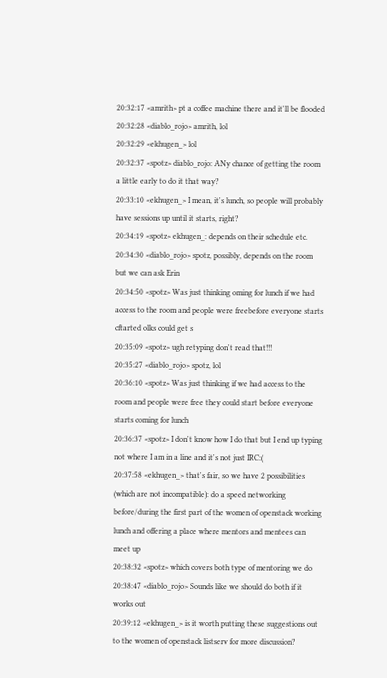20:32:17 <amrith> pt a coffee machine there and it'll be flooded
20:32:28 <diablo_rojo> amrith, lol
20:32:29 <ekhugen_> lol
20:32:37 <spotz> diablo_rojo: ANy chance of getting the room a little early to do it that way?
20:33:10 <ekhugen_> I mean, it's lunch, so people will probably have sessions up until it starts, right?
20:34:19 <spotz> ekhugen_: depends on their schedule etc.
20:34:30 <diablo_rojo> spotz, possibly, depends on the room but we can ask Erin
20:34:50 <spotz> Was just thinking oming for lunch if we had access to the room and people were freebefore everyone starts cftarted olks could get s
20:35:09 <spotz> ugh retyping don't read that!!!
20:35:27 <diablo_rojo> spotz, lol
20:36:10 <spotz> Was just thinking if we had access to the room and people were free they could start before everyone starts coming for lunch
20:36:37 <spotz> I don't know how I do that but I end up typing not where I am in a line and it's not just IRC:(
20:37:58 <ekhugen_> that's fair, so we have 2 possibilities (which are not incompatible): do a speed networking before/during the first part of the women of openstack working lunch and offering a place where mentors and mentees can meet up
20:38:32 <spotz> which covers both type of mentoring we do
20:38:47 <diablo_rojo> Sounds like we should do both if it works out
20:39:12 <ekhugen_> is it worth putting these suggestions out to the women of openstack listserv for more discussion?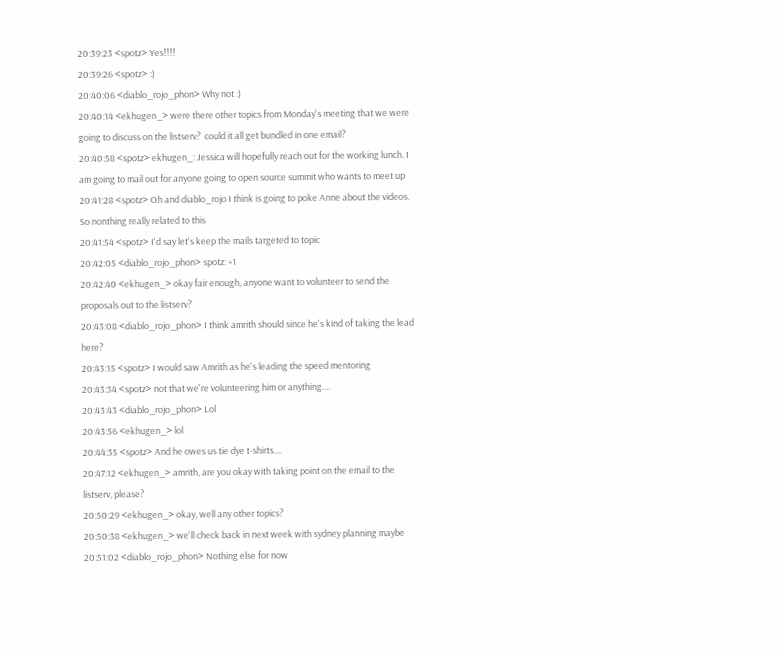20:39:23 <spotz> Yes!!!!
20:39:26 <spotz> :)
20:40:06 <diablo_rojo_phon> Why not :)
20:40:14 <ekhugen_> were there other topics from Monday's meeting that we were going to discuss on the listserv?  could it all get bundled in one email?
20:40:58 <spotz> ekhugen_: Jessica will hopefully reach out for the working lunch. I am going to mail out for anyone going to open source summit who wants to meet up
20:41:28 <spotz> Oh and diablo_rojo I think is going to poke Anne about the videos. So nonthing really related to this
20:41:54 <spotz> I'd say let's keep the mails targeted to topic
20:42:05 <diablo_rojo_phon> spotz: +1
20:42:40 <ekhugen_> okay fair enough, anyone want to volunteer to send the proposals out to the listserv?
20:43:08 <diablo_rojo_phon> I think amrith should since he's kind of taking the lead here?
20:43:15 <spotz> I would saw Amrith as he's leading the speed mentoring
20:43:34 <spotz> not that we're volunteering him or anything....
20:43:43 <diablo_rojo_phon> Lol
20:43:56 <ekhugen_> lol
20:44:35 <spotz> And he owes us tie dye t-shirts....
20:47:12 <ekhugen_> amrith, are you okay with taking point on the email to the listserv, please?
20:50:29 <ekhugen_> okay, well any other topics?
20:50:38 <ekhugen_> we'll check back in next week with sydney planning maybe
20:51:02 <diablo_rojo_phon> Nothing else for now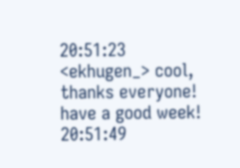20:51:23 <ekhugen_> cool, thanks everyone!  have a good week!
20:51:49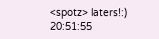<spotz> laters!:)
20:51:55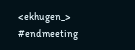<ekhugen_> #endmeeting